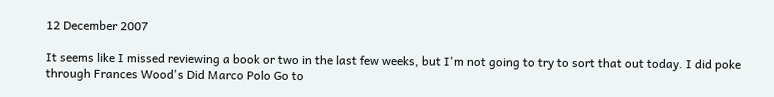12 December 2007

It seems like I missed reviewing a book or two in the last few weeks, but I'm not going to try to sort that out today. I did poke through Frances Wood's Did Marco Polo Go to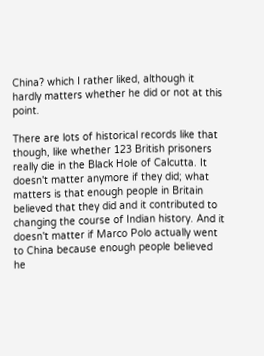China? which I rather liked, although it hardly matters whether he did or not at this point.

There are lots of historical records like that though, like whether 123 British prisoners really die in the Black Hole of Calcutta. It doesn't matter anymore if they did; what matters is that enough people in Britain believed that they did and it contributed to changing the course of Indian history. And it doesn't matter if Marco Polo actually went to China because enough people believed he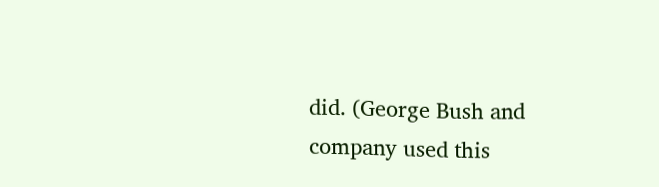did. (George Bush and company used this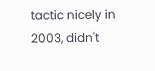tactic nicely in 2003, didn't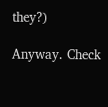they?)

Anyway. Check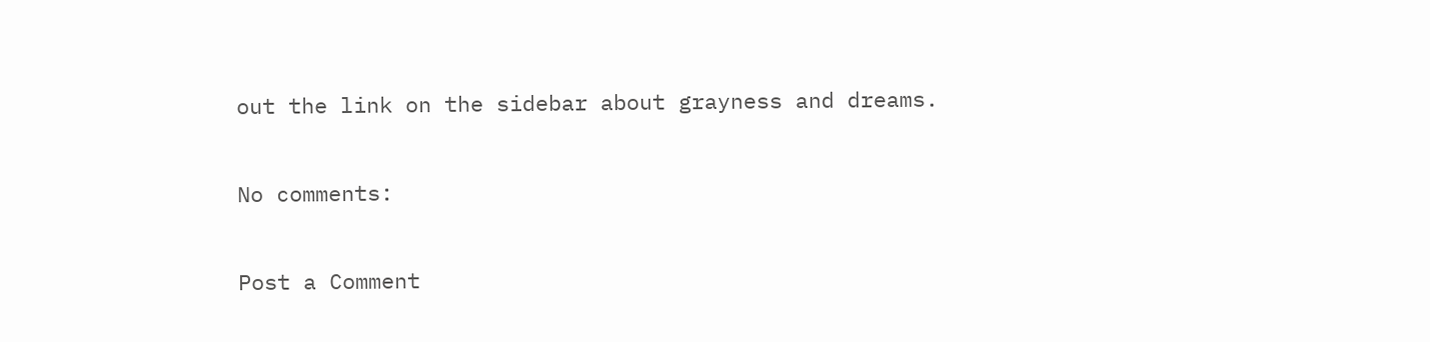out the link on the sidebar about grayness and dreams.

No comments:

Post a Comment